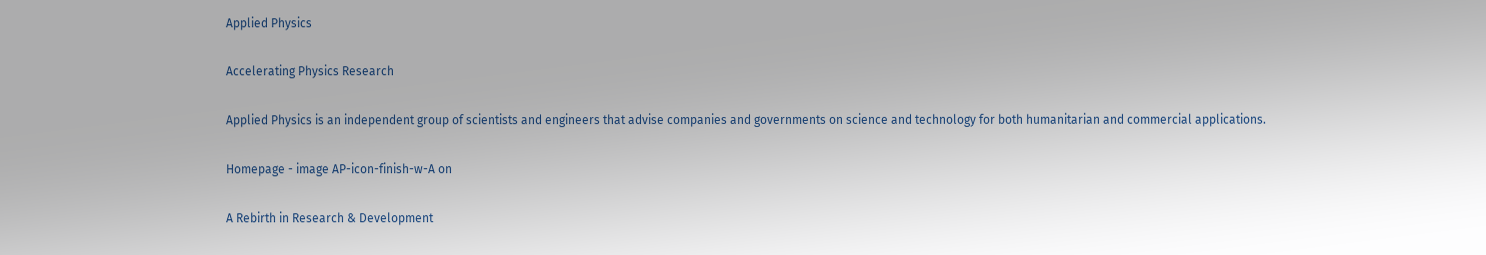Applied Physics

Accelerating Physics Research

Applied Physics is an independent group of scientists and engineers that advise companies and governments on science and technology for both humanitarian and commercial applications.

Homepage - image AP-icon-finish-w-A on

A Rebirth in Research & Development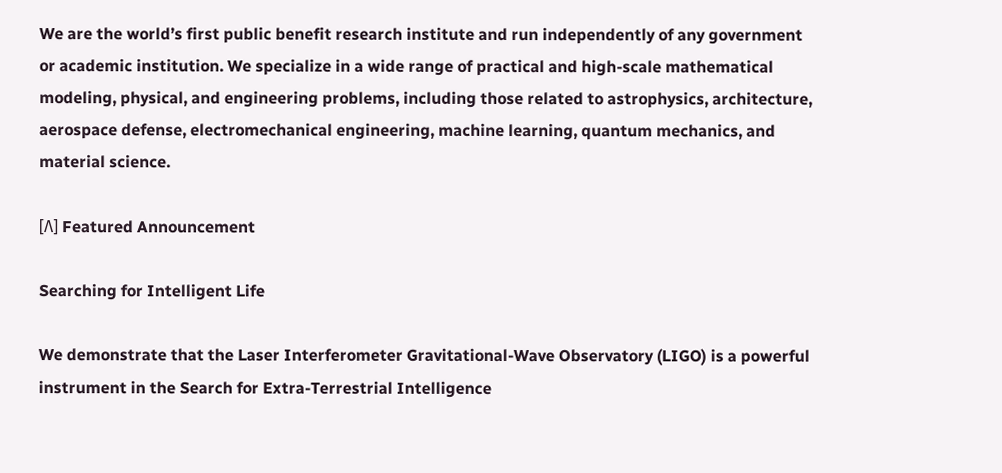We are the world’s first public benefit research institute and run independently of any government or academic institution. We specialize in a wide range of practical and high-scale mathematical modeling, physical, and engineering problems, including those related to astrophysics, architecture, aerospace defense, electromechanical engineering, machine learning, quantum mechanics, and material science.

[Λ] Featured Announcement

Searching for Intelligent Life

We demonstrate that the Laser Interferometer Gravitational-Wave Observatory (LIGO) is a powerful instrument in the Search for Extra-Terrestrial Intelligence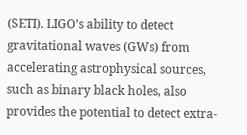(SETI). LIGO’s ability to detect gravitational waves (GWs) from accelerating astrophysical sources, such as binary black holes, also provides the potential to detect extra-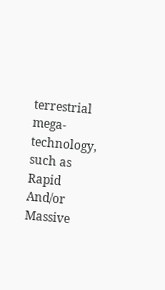terrestrial mega-technology, such as Rapid And/or Massive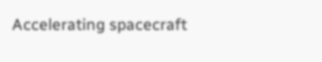Accelerating spacecraft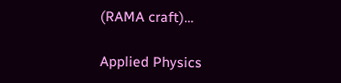(RAMA craft)…

Applied Physics